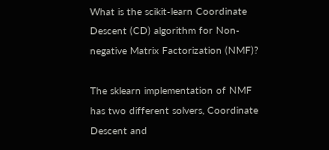What is the scikit-learn Coordinate Descent (CD) algorithm for Non-negative Matrix Factorization (NMF)?

The sklearn implementation of NMF has two different solvers, Coordinate Descent and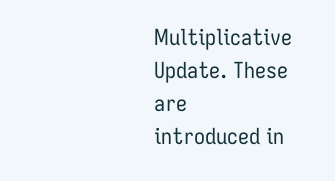Multiplicative Update. These are introduced in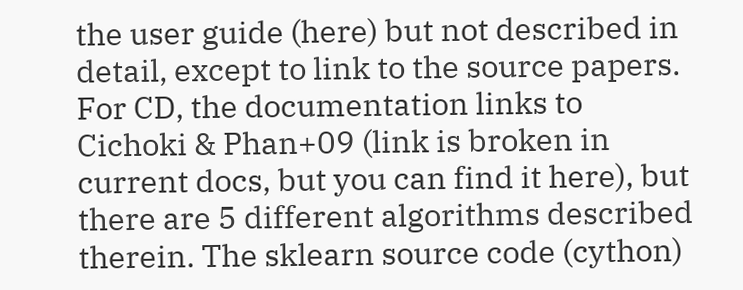the user guide (here) but not described in detail, except to link to the source papers. For CD, the documentation links to Cichoki & Phan+09 (link is broken in current docs, but you can find it here), but there are 5 different algorithms described therein. The sklearn source code (cython)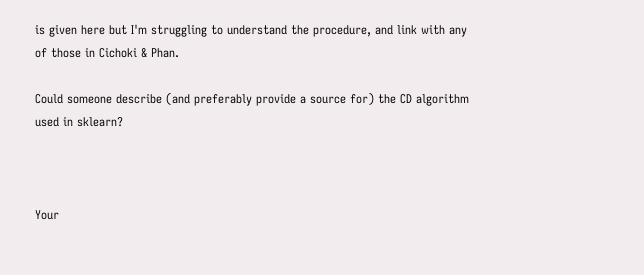is given here but I'm struggling to understand the procedure, and link with any of those in Cichoki & Phan.

Could someone describe (and preferably provide a source for) the CD algorithm used in sklearn?



Your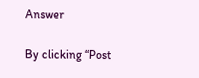Answer

By clicking “Post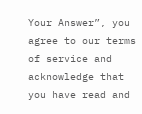Your Answer”, you agree to our terms of service and acknowledge that you have read and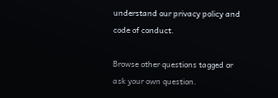understand our privacy policy and code of conduct.

Browse other questions tagged or ask your own question.